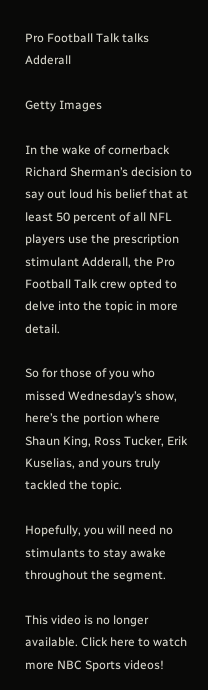Pro Football Talk talks Adderall

Getty Images

In the wake of cornerback Richard Sherman’s decision to say out loud his belief that at least 50 percent of all NFL players use the prescription stimulant Adderall, the Pro Football Talk crew opted to delve into the topic in more detail.

So for those of you who missed Wednesday’s show, here’s the portion where Shaun King, Ross Tucker, Erik Kuselias, and yours truly tackled the topic.

Hopefully, you will need no stimulants to stay awake throughout the segment.

This video is no longer available. Click here to watch more NBC Sports videos!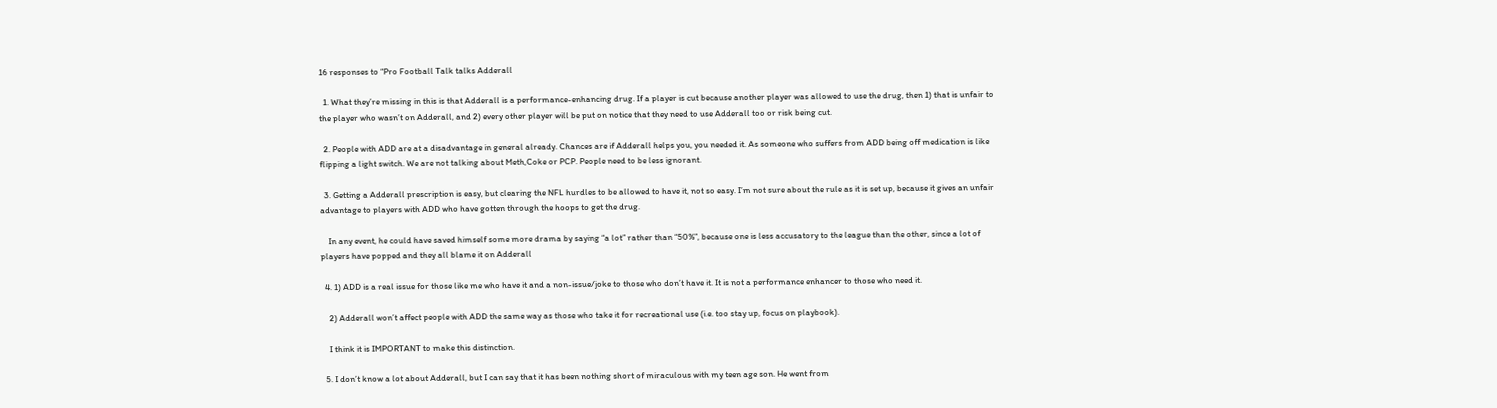16 responses to “Pro Football Talk talks Adderall

  1. What they’re missing in this is that Adderall is a performance-enhancing drug. If a player is cut because another player was allowed to use the drug, then 1) that is unfair to the player who wasn’t on Adderall, and 2) every other player will be put on notice that they need to use Adderall too or risk being cut.

  2. People with ADD are at a disadvantage in general already. Chances are if Adderall helps you, you needed it. As someone who suffers from ADD being off medication is like flipping a light switch. We are not talking about Meth,Coke or PCP. People need to be less ignorant.

  3. Getting a Adderall prescription is easy, but clearing the NFL hurdles to be allowed to have it, not so easy. I’m not sure about the rule as it is set up, because it gives an unfair advantage to players with ADD who have gotten through the hoops to get the drug.

    In any event, he could have saved himself some more drama by saying “a lot” rather than “50%”, because one is less accusatory to the league than the other, since a lot of players have popped and they all blame it on Adderall

  4. 1) ADD is a real issue for those like me who have it and a non-issue/joke to those who don’t have it. It is not a performance enhancer to those who need it.

    2) Adderall won’t affect people with ADD the same way as those who take it for recreational use (i.e. too stay up, focus on playbook).

    I think it is IMPORTANT to make this distinction.

  5. I don’t know a lot about Adderall, but I can say that it has been nothing short of miraculous with my teen age son. He went from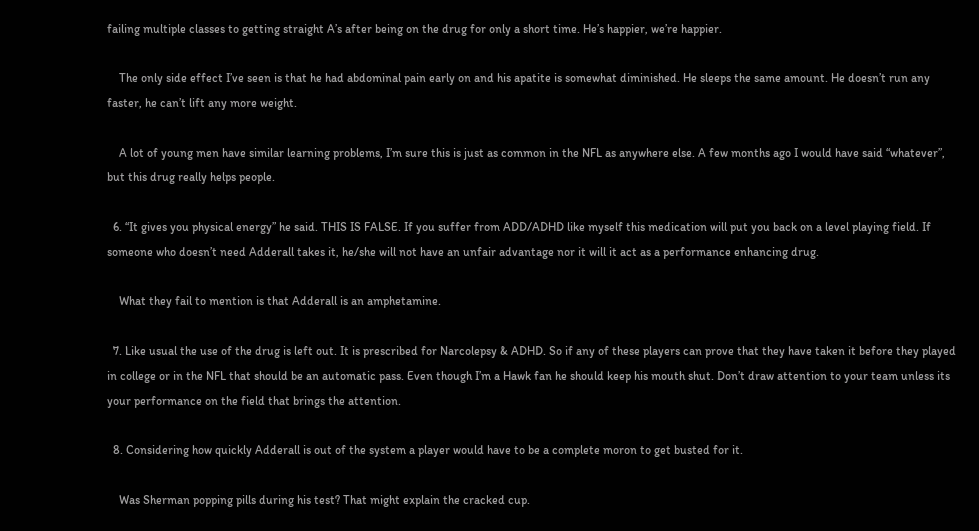failing multiple classes to getting straight A’s after being on the drug for only a short time. He’s happier, we’re happier.

    The only side effect I’ve seen is that he had abdominal pain early on and his apatite is somewhat diminished. He sleeps the same amount. He doesn’t run any faster, he can’t lift any more weight.

    A lot of young men have similar learning problems, I’m sure this is just as common in the NFL as anywhere else. A few months ago I would have said “whatever”, but this drug really helps people.

  6. “It gives you physical energy” he said. THIS IS FALSE. If you suffer from ADD/ADHD like myself this medication will put you back on a level playing field. If someone who doesn’t need Adderall takes it, he/she will not have an unfair advantage nor it will it act as a performance enhancing drug.

    What they fail to mention is that Adderall is an amphetamine.

  7. Like usual the use of the drug is left out. It is prescribed for Narcolepsy & ADHD. So if any of these players can prove that they have taken it before they played in college or in the NFL that should be an automatic pass. Even though I’m a Hawk fan he should keep his mouth shut. Don’t draw attention to your team unless its your performance on the field that brings the attention.

  8. Considering how quickly Adderall is out of the system a player would have to be a complete moron to get busted for it.

    Was Sherman popping pills during his test? That might explain the cracked cup.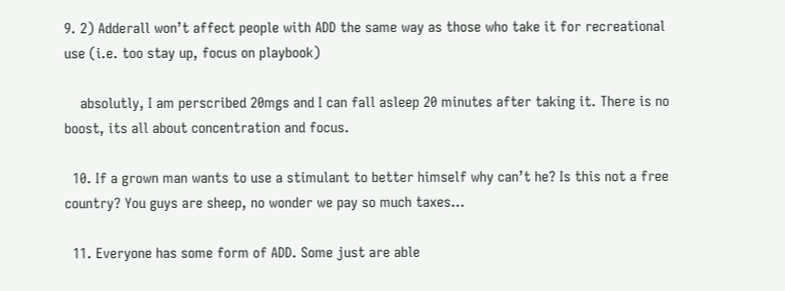9. 2) Adderall won’t affect people with ADD the same way as those who take it for recreational use (i.e. too stay up, focus on playbook)

    absolutly, I am perscribed 20mgs and I can fall asleep 20 minutes after taking it. There is no boost, its all about concentration and focus.

  10. If a grown man wants to use a stimulant to better himself why can’t he? Is this not a free country? You guys are sheep, no wonder we pay so much taxes…

  11. Everyone has some form of ADD. Some just are able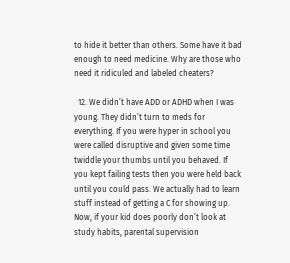to hide it better than others. Some have it bad enough to need medicine. Why are those who need it ridiculed and labeled cheaters?

  12. We didn’t have ADD or ADHD when I was young. They didn’t turn to meds for everything. If you were hyper in school you were called disruptive and given some time twiddle your thumbs until you behaved. If you kept failing tests then you were held back until you could pass. We actually had to learn stuff instead of getting a C for showing up. Now, if your kid does poorly don’t look at study habits, parental supervision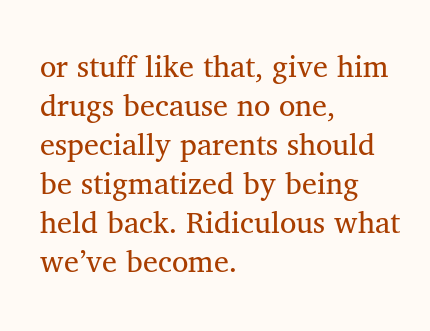or stuff like that, give him drugs because no one, especially parents should be stigmatized by being held back. Ridiculous what we’ve become.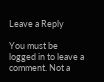Leave a Reply

You must be logged in to leave a comment. Not a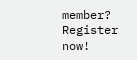member? Register now!